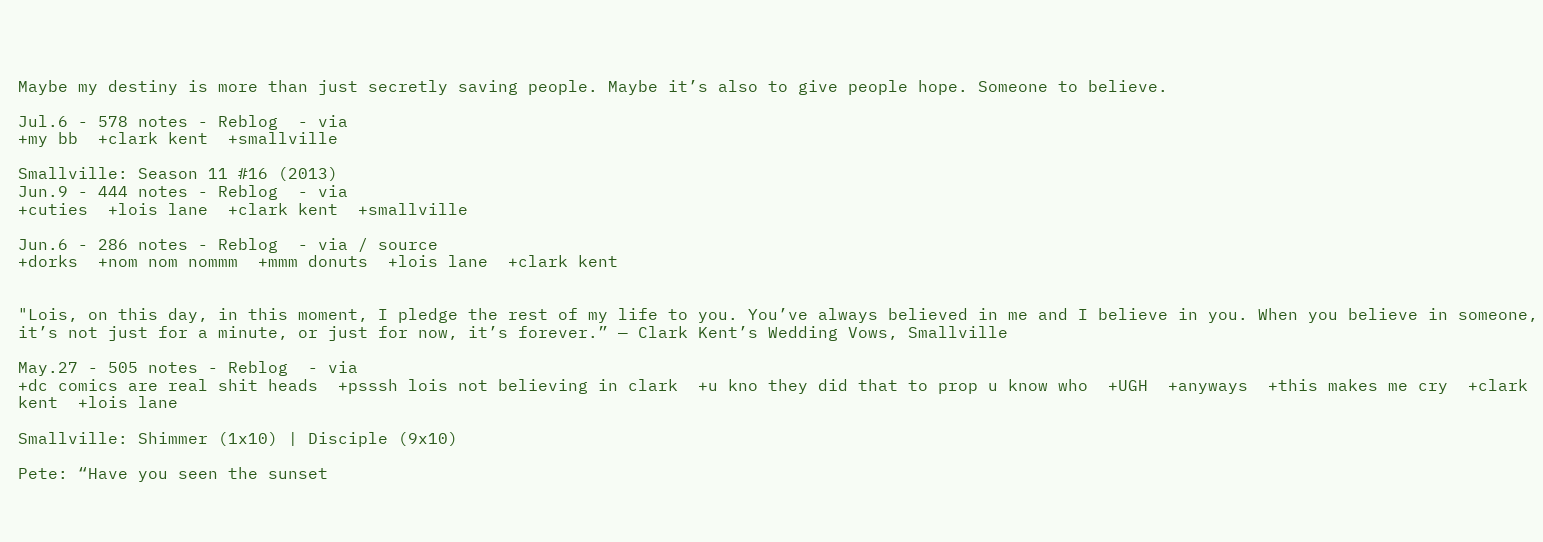Maybe my destiny is more than just secretly saving people. Maybe it’s also to give people hope. Someone to believe.

Jul.6 - 578 notes - Reblog  - via
+my bb  +clark kent  +smallville

Smallville: Season 11 #16 (2013)
Jun.9 - 444 notes - Reblog  - via
+cuties  +lois lane  +clark kent  +smallville

Jun.6 - 286 notes - Reblog  - via / source
+dorks  +nom nom nommm  +mmm donuts  +lois lane  +clark kent


"Lois, on this day, in this moment, I pledge the rest of my life to you. You’ve always believed in me and I believe in you. When you believe in someone, it’s not just for a minute, or just for now, it’s forever.” — Clark Kent’s Wedding Vows, Smallville

May.27 - 505 notes - Reblog  - via
+dc comics are real shit heads  +psssh lois not believing in clark  +u kno they did that to prop u know who  +UGH  +anyways  +this makes me cry  +clark kent  +lois lane

Smallville: Shimmer (1x10) | Disciple (9x10)

Pete: “Have you seen the sunset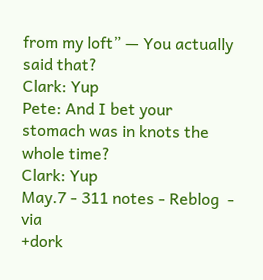from my loft” — You actually said that?
Clark: Yup
Pete: And I bet your stomach was in knots the whole time?
Clark: Yup
May.7 - 311 notes - Reblog  - via
+dork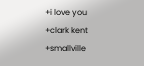+i love you  +clark kent  +smallville